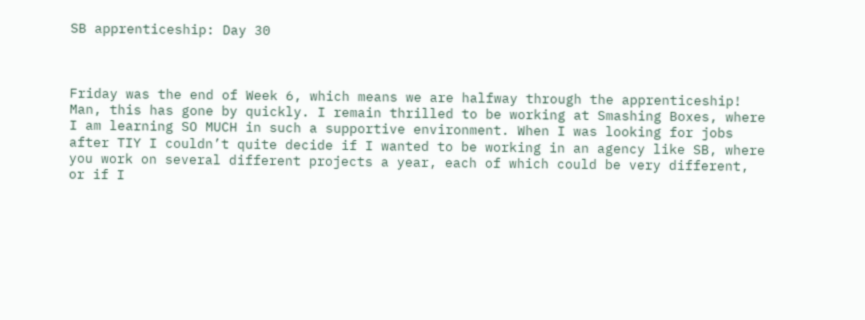SB apprenticeship: Day 30



Friday was the end of Week 6, which means we are halfway through the apprenticeship! Man, this has gone by quickly. I remain thrilled to be working at Smashing Boxes, where I am learning SO MUCH in such a supportive environment. When I was looking for jobs after TIY I couldn’t quite decide if I wanted to be working in an agency like SB, where you work on several different projects a year, each of which could be very different, or if I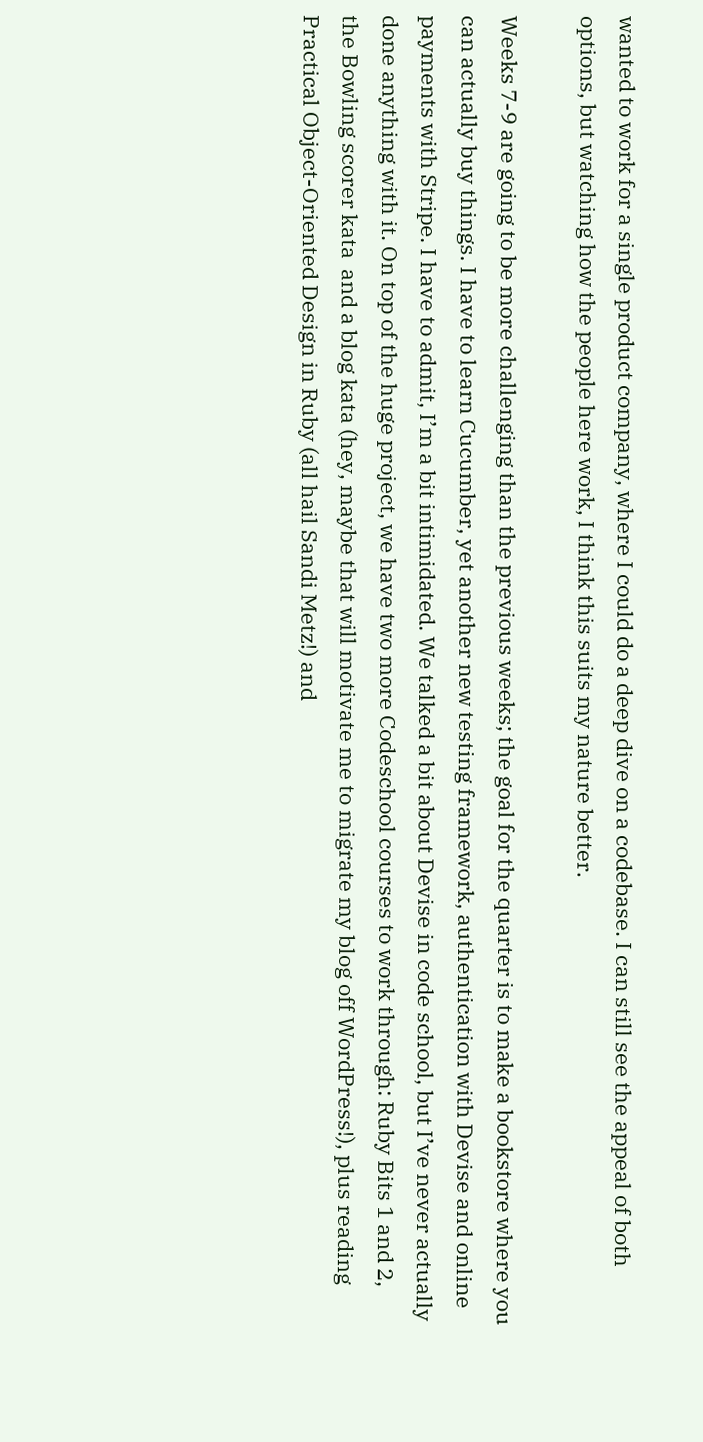wanted to work for a single product company, where I could do a deep dive on a codebase. I can still see the appeal of both options, but watching how the people here work, I think this suits my nature better.

Weeks 7-9 are going to be more challenging than the previous weeks; the goal for the quarter is to make a bookstore where you can actually buy things. I have to learn Cucumber, yet another new testing framework, authentication with Devise and online payments with Stripe. I have to admit, I’m a bit intimidated. We talked a bit about Devise in code school, but I’ve never actually done anything with it. On top of the huge project, we have two more Codeschool courses to work through: Ruby Bits 1 and 2, the Bowling scorer kata  and a blog kata (hey, maybe that will motivate me to migrate my blog off WordPress!), plus reading Practical Object-Oriented Design in Ruby (all hail Sandi Metz!) and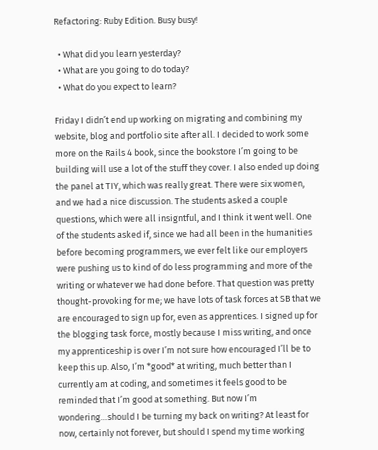Refactoring: Ruby Edition. Busy busy!

  • What did you learn yesterday?
  • What are you going to do today?
  • What do you expect to learn?

Friday I didn’t end up working on migrating and combining my website, blog and portfolio site after all. I decided to work some more on the Rails 4 book, since the bookstore I’m going to be building will use a lot of the stuff they cover. I also ended up doing the panel at TIY, which was really great. There were six women, and we had a nice discussion. The students asked a couple questions, which were all insigntful, and I think it went well. One of the students asked if, since we had all been in the humanities before becoming programmers, we ever felt like our employers were pushing us to kind of do less programming and more of the writing or whatever we had done before. That question was pretty thought-provoking for me; we have lots of task forces at SB that we are encouraged to sign up for, even as apprentices. I signed up for the blogging task force, mostly because I miss writing, and once my apprenticeship is over I’m not sure how encouraged I’ll be to keep this up. Also, I’m *good* at writing, much better than I currently am at coding, and sometimes it feels good to be reminded that I’m good at something. But now I’m wondering…should I be turning my back on writing? At least for now, certainly not forever, but should I spend my time working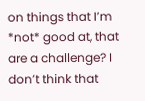on things that I’m *not* good at, that are a challenge? I don’t think that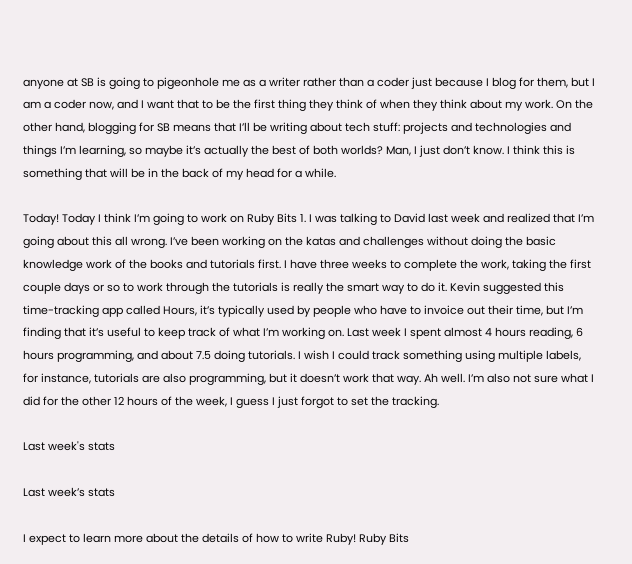anyone at SB is going to pigeonhole me as a writer rather than a coder just because I blog for them, but I am a coder now, and I want that to be the first thing they think of when they think about my work. On the other hand, blogging for SB means that I’ll be writing about tech stuff: projects and technologies and things I’m learning, so maybe it’s actually the best of both worlds? Man, I just don’t know. I think this is something that will be in the back of my head for a while.

Today! Today I think I’m going to work on Ruby Bits 1. I was talking to David last week and realized that I’m going about this all wrong. I’ve been working on the katas and challenges without doing the basic knowledge work of the books and tutorials first. I have three weeks to complete the work, taking the first couple days or so to work through the tutorials is really the smart way to do it. Kevin suggested this time-tracking app called Hours, it’s typically used by people who have to invoice out their time, but I’m finding that it’s useful to keep track of what I’m working on. Last week I spent almost 4 hours reading, 6 hours programming, and about 7.5 doing tutorials. I wish I could track something using multiple labels, for instance, tutorials are also programming, but it doesn’t work that way. Ah well. I’m also not sure what I did for the other 12 hours of the week, I guess I just forgot to set the tracking.

Last week's stats

Last week’s stats

I expect to learn more about the details of how to write Ruby! Ruby Bits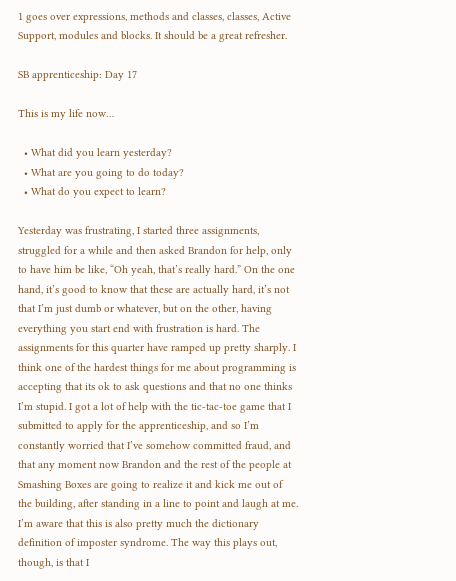1 goes over expressions, methods and classes, classes, Active Support, modules and blocks. It should be a great refresher.

SB apprenticeship: Day 17

This is my life now…

  • What did you learn yesterday?
  • What are you going to do today?
  • What do you expect to learn?

Yesterday was frustrating, I started three assignments, struggled for a while and then asked Brandon for help, only to have him be like, “Oh yeah, that’s really hard.” On the one hand, it’s good to know that these are actually hard, it’s not that I’m just dumb or whatever, but on the other, having everything you start end with frustration is hard. The assignments for this quarter have ramped up pretty sharply. I think one of the hardest things for me about programming is accepting that its ok to ask questions and that no one thinks I’m stupid. I got a lot of help with the tic-tac-toe game that I submitted to apply for the apprenticeship, and so I’m constantly worried that I’ve somehow committed fraud, and that any moment now Brandon and the rest of the people at Smashing Boxes are going to realize it and kick me out of the building, after standing in a line to point and laugh at me. I’m aware that this is also pretty much the dictionary definition of imposter syndrome. The way this plays out, though, is that I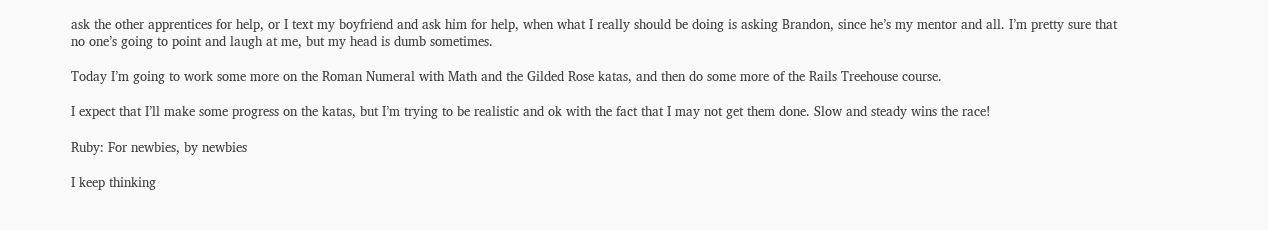ask the other apprentices for help, or I text my boyfriend and ask him for help, when what I really should be doing is asking Brandon, since he’s my mentor and all. I’m pretty sure that no one’s going to point and laugh at me, but my head is dumb sometimes.

Today I’m going to work some more on the Roman Numeral with Math and the Gilded Rose katas, and then do some more of the Rails Treehouse course.

I expect that I’ll make some progress on the katas, but I’m trying to be realistic and ok with the fact that I may not get them done. Slow and steady wins the race!

Ruby: For newbies, by newbies

I keep thinking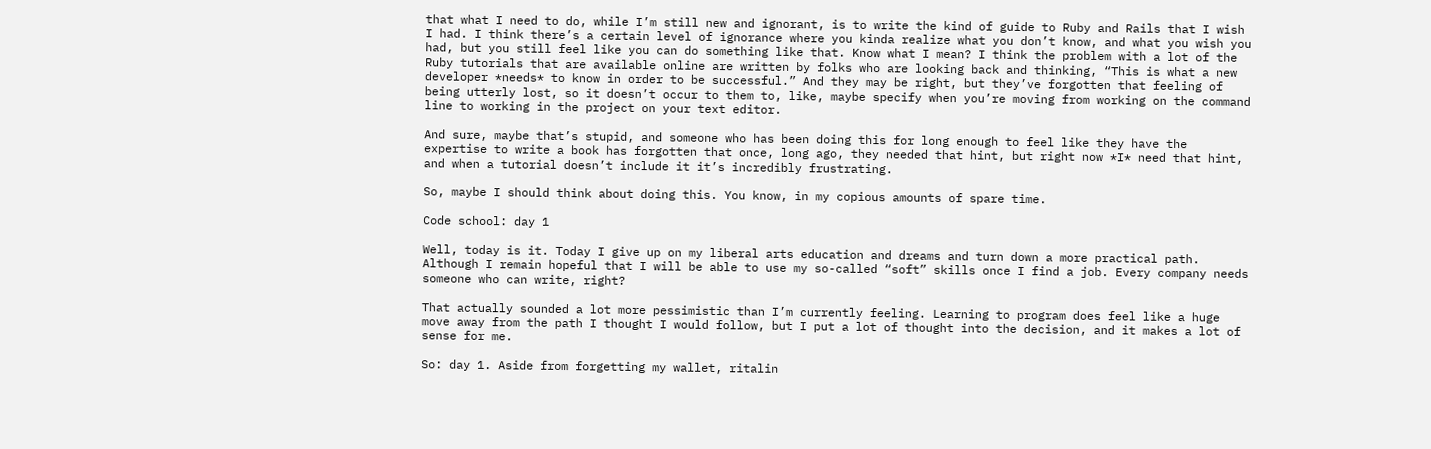that what I need to do, while I’m still new and ignorant, is to write the kind of guide to Ruby and Rails that I wish I had. I think there’s a certain level of ignorance where you kinda realize what you don’t know, and what you wish you had, but you still feel like you can do something like that. Know what I mean? I think the problem with a lot of the Ruby tutorials that are available online are written by folks who are looking back and thinking, “This is what a new developer *needs* to know in order to be successful.” And they may be right, but they’ve forgotten that feeling of being utterly lost, so it doesn’t occur to them to, like, maybe specify when you’re moving from working on the command line to working in the project on your text editor.

And sure, maybe that’s stupid, and someone who has been doing this for long enough to feel like they have the expertise to write a book has forgotten that once, long ago, they needed that hint, but right now *I* need that hint, and when a tutorial doesn’t include it it’s incredibly frustrating.

So, maybe I should think about doing this. You know, in my copious amounts of spare time.

Code school: day 1

Well, today is it. Today I give up on my liberal arts education and dreams and turn down a more practical path. Although I remain hopeful that I will be able to use my so-called “soft” skills once I find a job. Every company needs someone who can write, right?

That actually sounded a lot more pessimistic than I’m currently feeling. Learning to program does feel like a huge move away from the path I thought I would follow, but I put a lot of thought into the decision, and it makes a lot of sense for me.

So: day 1. Aside from forgetting my wallet, ritalin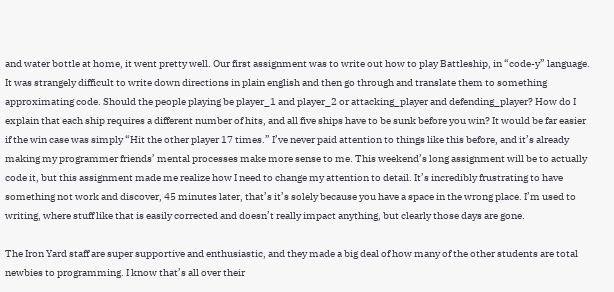and water bottle at home, it went pretty well. Our first assignment was to write out how to play Battleship, in “code-y” language. It was strangely difficult to write down directions in plain english and then go through and translate them to something approximating code. Should the people playing be player_1 and player_2 or attacking_player and defending_player? How do I explain that each ship requires a different number of hits, and all five ships have to be sunk before you win? It would be far easier if the win case was simply “Hit the other player 17 times.” I’ve never paid attention to things like this before, and it’s already making my programmer friends’ mental processes make more sense to me. This weekend’s long assignment will be to actually code it, but this assignment made me realize how I need to change my attention to detail. It’s incredibly frustrating to have something not work and discover, 45 minutes later, that’s it’s solely because you have a space in the wrong place. I’m used to writing, where stuff like that is easily corrected and doesn’t really impact anything, but clearly those days are gone.

The Iron Yard staff are super supportive and enthusiastic, and they made a big deal of how many of the other students are total newbies to programming. I know that’s all over their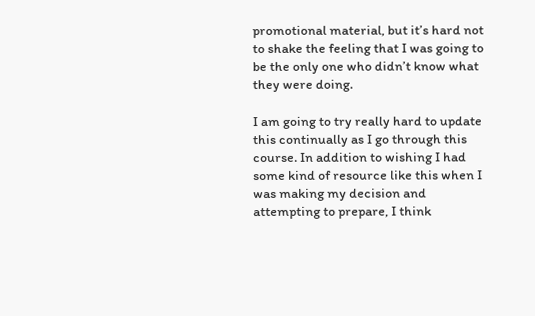promotional material, but it’s hard not to shake the feeling that I was going to be the only one who didn’t know what they were doing.

I am going to try really hard to update this continually as I go through this course. In addition to wishing I had some kind of resource like this when I was making my decision and attempting to prepare, I think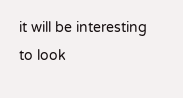it will be interesting to look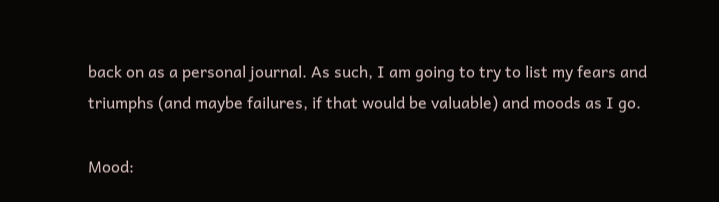back on as a personal journal. As such, I am going to try to list my fears and triumphs (and maybe failures, if that would be valuable) and moods as I go.

Mood: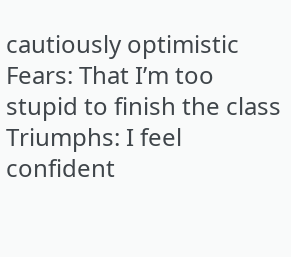cautiously optimistic
Fears: That I’m too stupid to finish the class
Triumphs: I feel confident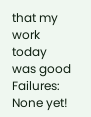that my work today was good
Failures: None yet!